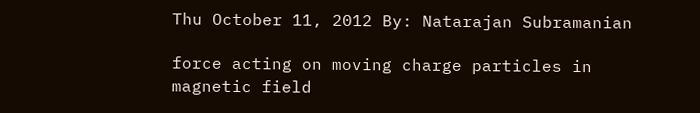Thu October 11, 2012 By: Natarajan Subramanian

force acting on moving charge particles in magnetic field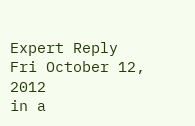Expert Reply
Fri October 12, 2012
in a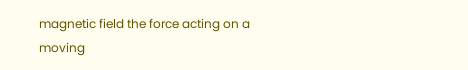magnetic field the force acting on a moving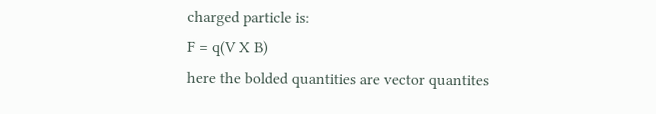charged particle is:
F = q(V X B)
here the bolded quantities are vector quantites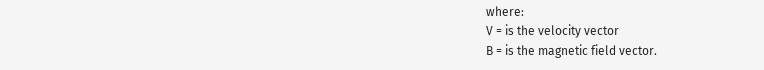where:
V = is the velocity vector
B = is the magnetic field vector.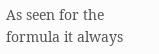As seen for the formula it always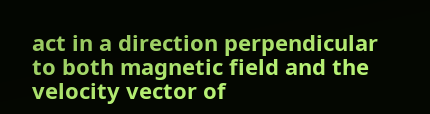act in a direction perpendicular to both magnetic field and the velocity vector of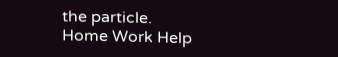the particle.
Home Work Help